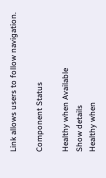Link allows users to follow navigation.

Component Status

Healthy when Available
Show details
Healthy when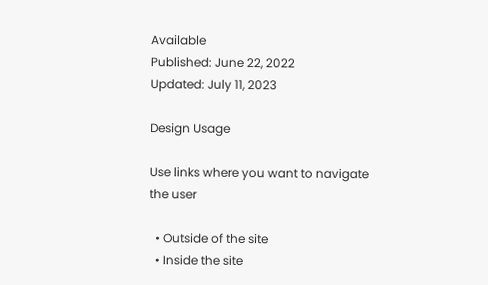Available
Published: June 22, 2022
Updated: July 11, 2023

Design Usage

Use links where you want to navigate the user

  • Outside of the site
  • Inside the site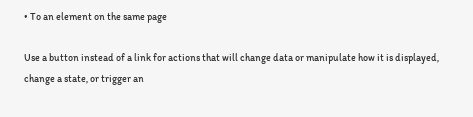• To an element on the same page

Use a button instead of a link for actions that will change data or manipulate how it is displayed, change a state, or trigger an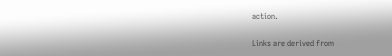action.

Links are derived from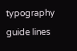typography guide lines